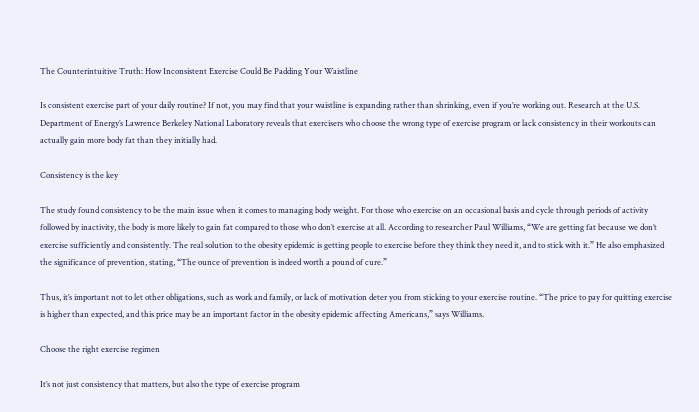The Counterintuitive Truth: How Inconsistent Exercise Could Be Padding Your Waistline

Is consistent exercise part of your daily routine? If not, you may find that your waistline is expanding rather than shrinking, even if you’re working out. Research at the U.S. Department of Energy’s Lawrence Berkeley National Laboratory reveals that exercisers who choose the wrong type of exercise program or lack consistency in their workouts can actually gain more body fat than they initially had.

Consistency is the key

The study found consistency to be the main issue when it comes to managing body weight. For those who exercise on an occasional basis and cycle through periods of activity followed by inactivity, the body is more likely to gain fat compared to those who don’t exercise at all. According to researcher Paul Williams, “We are getting fat because we don’t exercise sufficiently and consistently. The real solution to the obesity epidemic is getting people to exercise before they think they need it, and to stick with it.” He also emphasized the significance of prevention, stating, “The ounce of prevention is indeed worth a pound of cure.”

Thus, it’s important not to let other obligations, such as work and family, or lack of motivation deter you from sticking to your exercise routine. “The price to pay for quitting exercise is higher than expected, and this price may be an important factor in the obesity epidemic affecting Americans,” says Williams.

Choose the right exercise regimen

It’s not just consistency that matters, but also the type of exercise program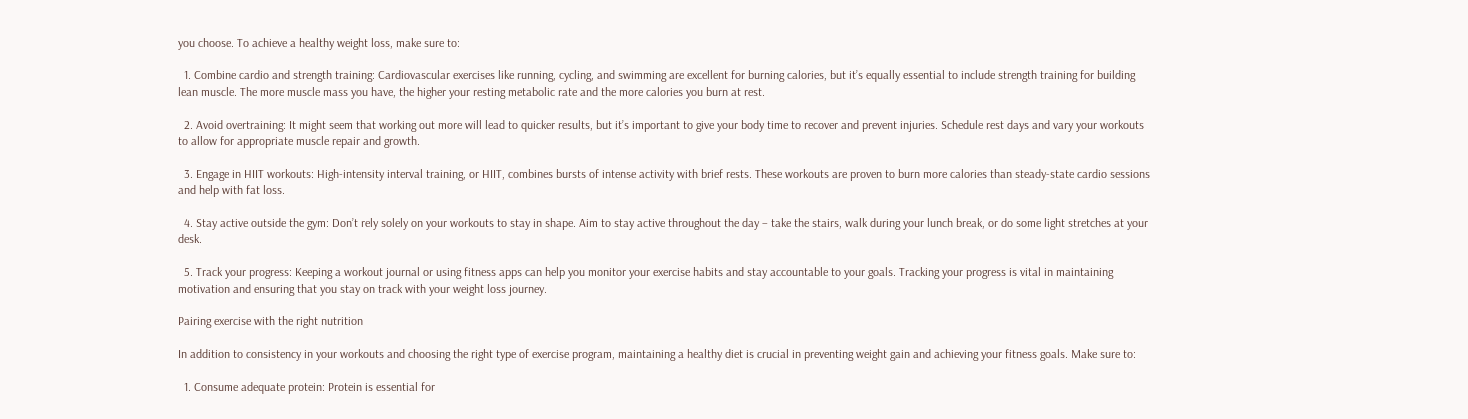you choose. To achieve a healthy weight loss, make sure to:

  1. Combine cardio and strength training: Cardiovascular exercises like running, cycling, and swimming are excellent for burning calories, but it’s equally essential to include strength training for building lean muscle. The more muscle mass you have, the higher your resting metabolic rate and the more calories you burn at rest.

  2. Avoid overtraining: It might seem that working out more will lead to quicker results, but it’s important to give your body time to recover and prevent injuries. Schedule rest days and vary your workouts to allow for appropriate muscle repair and growth.

  3. Engage in HIIT workouts: High-intensity interval training, or HIIT, combines bursts of intense activity with brief rests. These workouts are proven to burn more calories than steady-state cardio sessions and help with fat loss.

  4. Stay active outside the gym: Don’t rely solely on your workouts to stay in shape. Aim to stay active throughout the day – take the stairs, walk during your lunch break, or do some light stretches at your desk.

  5. Track your progress: Keeping a workout journal or using fitness apps can help you monitor your exercise habits and stay accountable to your goals. Tracking your progress is vital in maintaining motivation and ensuring that you stay on track with your weight loss journey.

Pairing exercise with the right nutrition

In addition to consistency in your workouts and choosing the right type of exercise program, maintaining a healthy diet is crucial in preventing weight gain and achieving your fitness goals. Make sure to:

  1. Consume adequate protein: Protein is essential for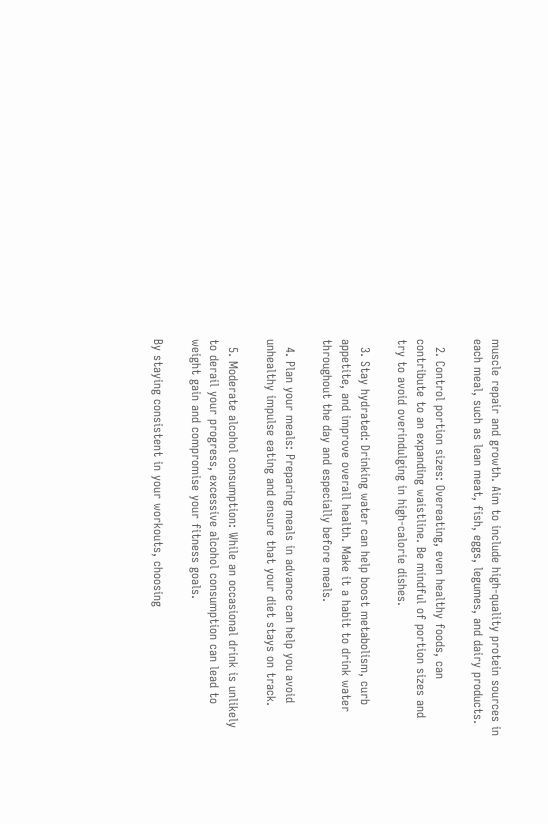muscle repair and growth. Aim to include high-quality protein sources in each meal, such as lean meat, fish, eggs, legumes, and dairy products.

  2. Control portion sizes: Overeating, even healthy foods, can contribute to an expanding waistline. Be mindful of portion sizes and try to avoid overindulging in high-calorie dishes.

  3. Stay hydrated: Drinking water can help boost metabolism, curb appetite, and improve overall health. Make it a habit to drink water throughout the day and especially before meals.

  4. Plan your meals: Preparing meals in advance can help you avoid unhealthy impulse eating and ensure that your diet stays on track.

  5. Moderate alcohol consumption: While an occasional drink is unlikely to derail your progress, excessive alcohol consumption can lead to weight gain and compromise your fitness goals.

By staying consistent in your workouts, choosing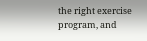the right exercise program, and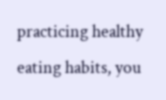practicing healthy eating habits, you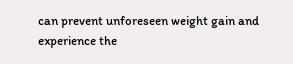can prevent unforeseen weight gain and experience the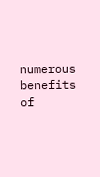numerous benefits of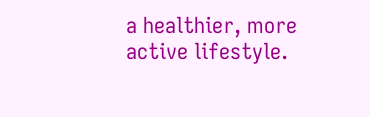a healthier, more active lifestyle.